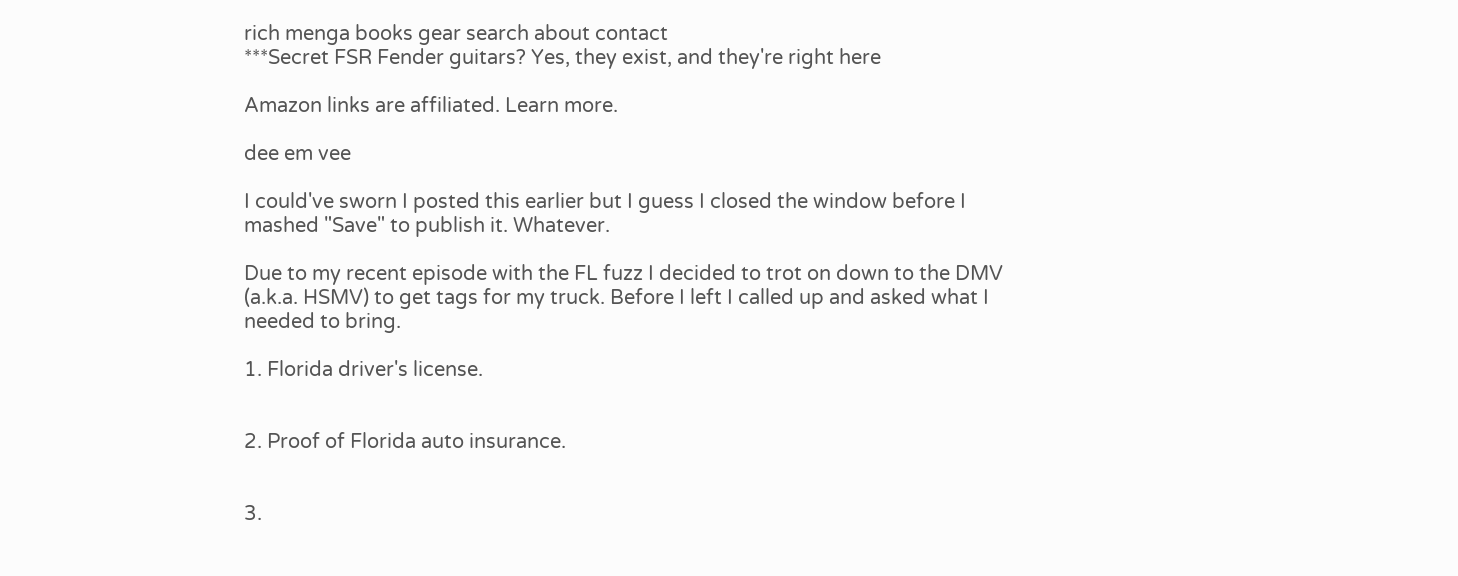rich menga books gear search about contact
***Secret FSR Fender guitars? Yes, they exist, and they're right here

Amazon links are affiliated. Learn more.

dee em vee

I could've sworn I posted this earlier but I guess I closed the window before I mashed "Save" to publish it. Whatever.

Due to my recent episode with the FL fuzz I decided to trot on down to the DMV (a.k.a. HSMV) to get tags for my truck. Before I left I called up and asked what I needed to bring.

1. Florida driver's license.


2. Proof of Florida auto insurance.


3.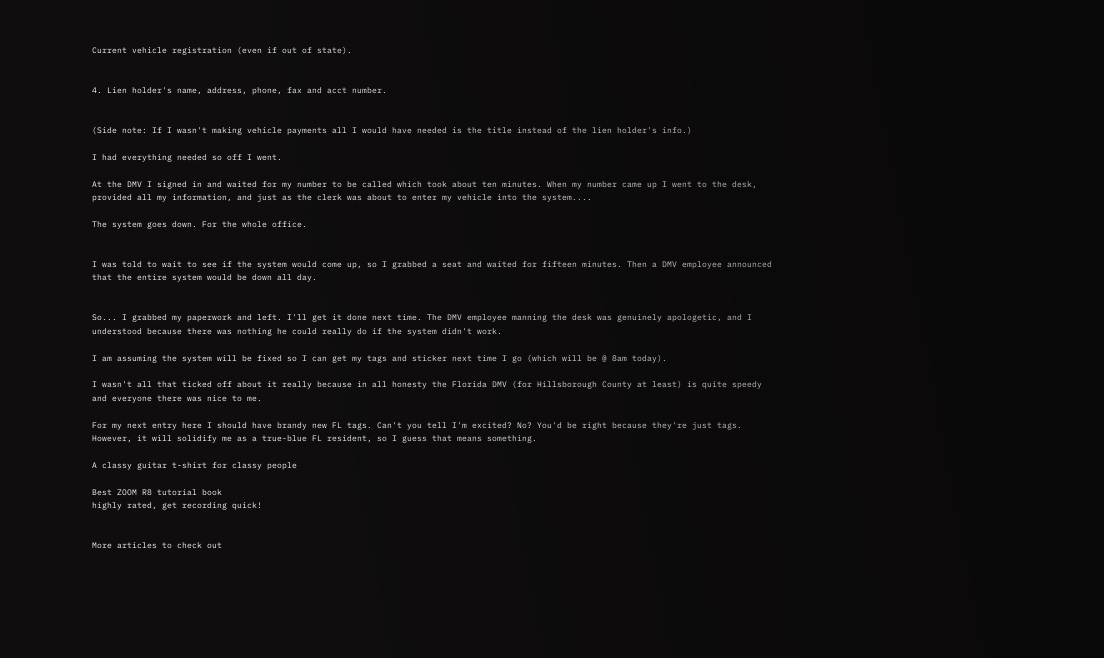Current vehicle registration (even if out of state).


4. Lien holder's name, address, phone, fax and acct number.


(Side note: If I wasn't making vehicle payments all I would have needed is the title instead of the lien holder's info.)

I had everything needed so off I went.

At the DMV I signed in and waited for my number to be called which took about ten minutes. When my number came up I went to the desk, provided all my information, and just as the clerk was about to enter my vehicle into the system....

The system goes down. For the whole office.


I was told to wait to see if the system would come up, so I grabbed a seat and waited for fifteen minutes. Then a DMV employee announced that the entire system would be down all day.


So... I grabbed my paperwork and left. I'll get it done next time. The DMV employee manning the desk was genuinely apologetic, and I understood because there was nothing he could really do if the system didn't work.

I am assuming the system will be fixed so I can get my tags and sticker next time I go (which will be @ 8am today).

I wasn't all that ticked off about it really because in all honesty the Florida DMV (for Hillsborough County at least) is quite speedy and everyone there was nice to me.

For my next entry here I should have brandy new FL tags. Can't you tell I'm excited? No? You'd be right because they're just tags.  However, it will solidify me as a true-blue FL resident, so I guess that means something.

A classy guitar t-shirt for classy people

Best ZOOM R8 tutorial book
highly rated, get recording quick!


More articles to check out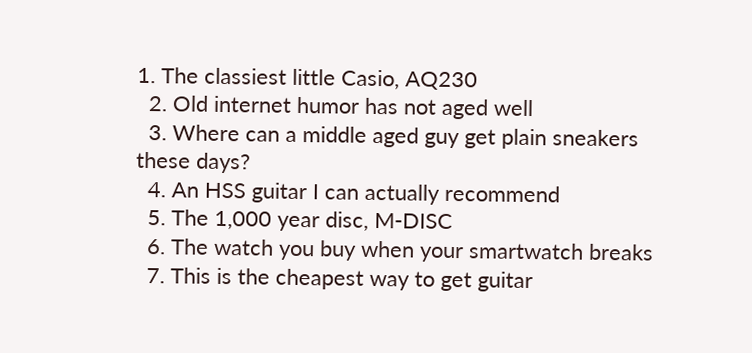1. The classiest little Casio, AQ230
  2. Old internet humor has not aged well
  3. Where can a middle aged guy get plain sneakers these days?
  4. An HSS guitar I can actually recommend
  5. The 1,000 year disc, M-DISC
  6. The watch you buy when your smartwatch breaks
  7. This is the cheapest way to get guitar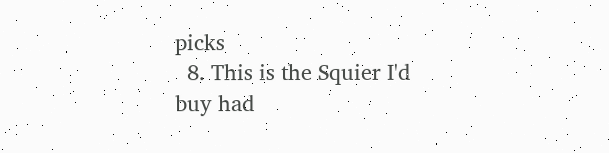picks
  8. This is the Squier I'd buy had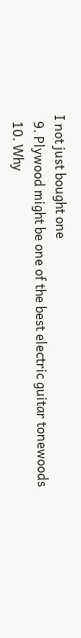I not just bought one
  9. Plywood might be one of the best electric guitar tonewoods
  10. Why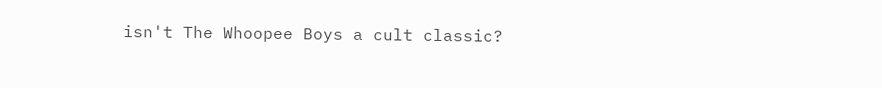isn't The Whoopee Boys a cult classic?